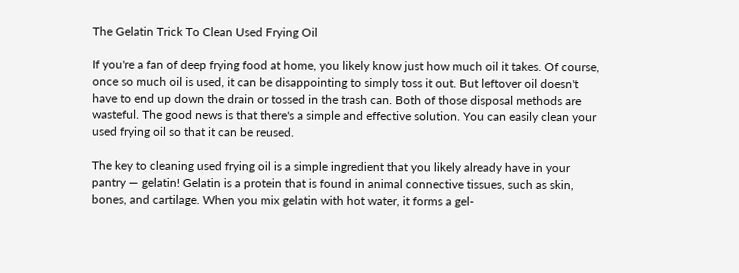The Gelatin Trick To Clean Used Frying Oil

If you're a fan of deep frying food at home, you likely know just how much oil it takes. Of course, once so much oil is used, it can be disappointing to simply toss it out. But leftover oil doesn't have to end up down the drain or tossed in the trash can. Both of those disposal methods are wasteful. The good news is that there's a simple and effective solution. You can easily clean your used frying oil so that it can be reused.

The key to cleaning used frying oil is a simple ingredient that you likely already have in your pantry — gelatin! Gelatin is a protein that is found in animal connective tissues, such as skin, bones, and cartilage. When you mix gelatin with hot water, it forms a gel-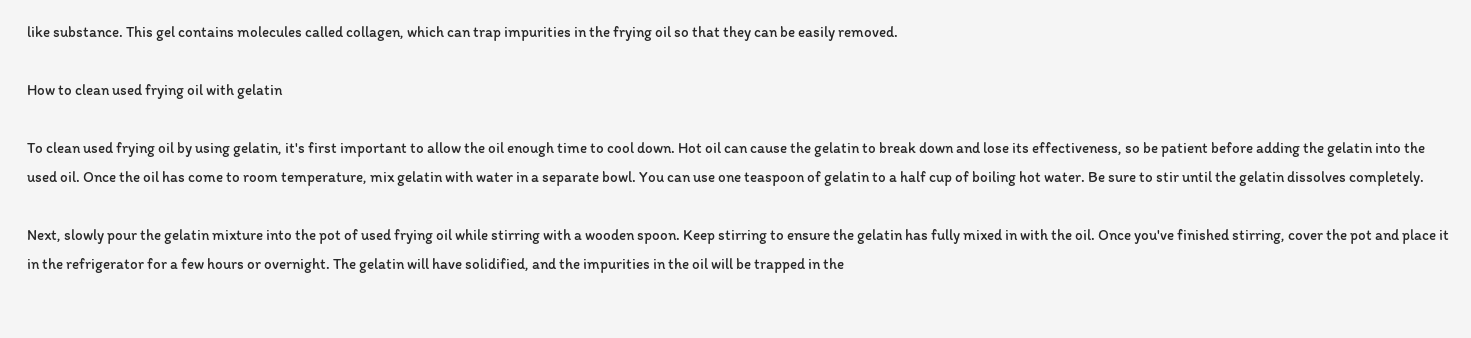like substance. This gel contains molecules called collagen, which can trap impurities in the frying oil so that they can be easily removed.

How to clean used frying oil with gelatin

To clean used frying oil by using gelatin, it's first important to allow the oil enough time to cool down. Hot oil can cause the gelatin to break down and lose its effectiveness, so be patient before adding the gelatin into the used oil. Once the oil has come to room temperature, mix gelatin with water in a separate bowl. You can use one teaspoon of gelatin to a half cup of boiling hot water. Be sure to stir until the gelatin dissolves completely.

Next, slowly pour the gelatin mixture into the pot of used frying oil while stirring with a wooden spoon. Keep stirring to ensure the gelatin has fully mixed in with the oil. Once you've finished stirring, cover the pot and place it in the refrigerator for a few hours or overnight. The gelatin will have solidified, and the impurities in the oil will be trapped in the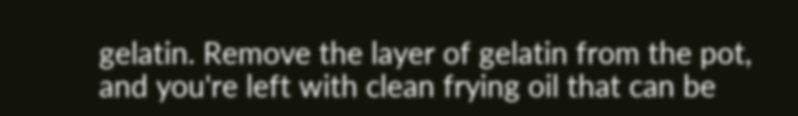gelatin. Remove the layer of gelatin from the pot, and you're left with clean frying oil that can be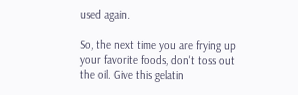used again.

So, the next time you are frying up your favorite foods, don't toss out the oil. Give this gelatin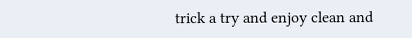trick a try and enjoy clean and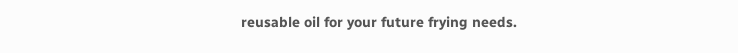reusable oil for your future frying needs.